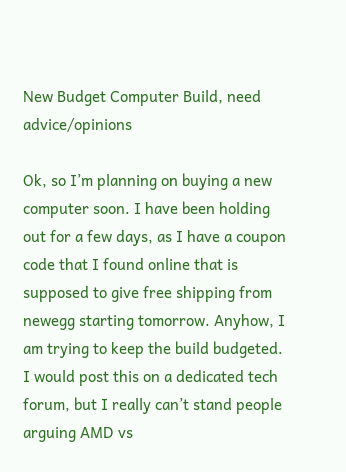New Budget Computer Build, need advice/opinions

Ok, so I’m planning on buying a new computer soon. I have been holding out for a few days, as I have a coupon code that I found online that is supposed to give free shipping from newegg starting tomorrow. Anyhow, I am trying to keep the build budgeted. I would post this on a dedicated tech forum, but I really can’t stand people arguing AMD vs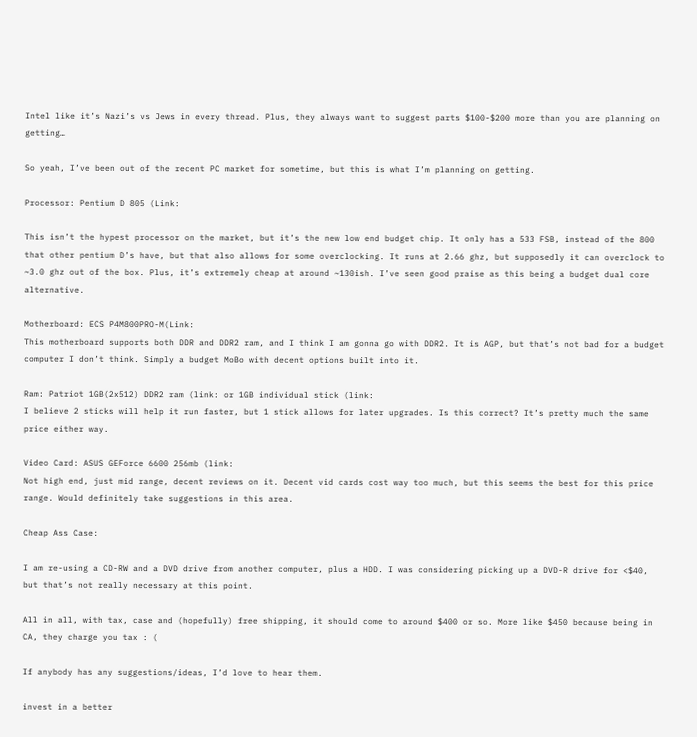Intel like it’s Nazi’s vs Jews in every thread. Plus, they always want to suggest parts $100-$200 more than you are planning on getting…

So yeah, I’ve been out of the recent PC market for sometime, but this is what I’m planning on getting.

Processor: Pentium D 805 (Link:

This isn’t the hypest processor on the market, but it’s the new low end budget chip. It only has a 533 FSB, instead of the 800 that other pentium D’s have, but that also allows for some overclocking. It runs at 2.66 ghz, but supposedly it can overclock to ~3.0 ghz out of the box. Plus, it’s extremely cheap at around ~130ish. I’ve seen good praise as this being a budget dual core alternative.

Motherboard: ECS P4M800PRO-M(Link:
This motherboard supports both DDR and DDR2 ram, and I think I am gonna go with DDR2. It is AGP, but that’s not bad for a budget computer I don’t think. Simply a budget MoBo with decent options built into it.

Ram: Patriot 1GB(2x512) DDR2 ram (link: or 1GB individual stick (link:
I believe 2 sticks will help it run faster, but 1 stick allows for later upgrades. Is this correct? It’s pretty much the same price either way.

Video Card: ASUS GEForce 6600 256mb (link:
Not high end, just mid range, decent reviews on it. Decent vid cards cost way too much, but this seems the best for this price range. Would definitely take suggestions in this area.

Cheap Ass Case:

I am re-using a CD-RW and a DVD drive from another computer, plus a HDD. I was considering picking up a DVD-R drive for <$40, but that’s not really necessary at this point.

All in all, with tax, case and (hopefully) free shipping, it should come to around $400 or so. More like $450 because being in CA, they charge you tax : (

If anybody has any suggestions/ideas, I’d love to hear them.

invest in a better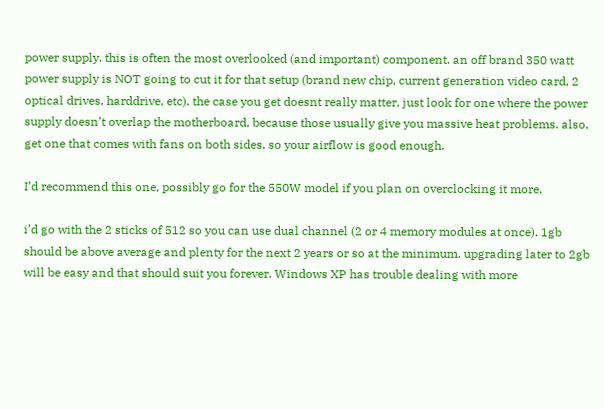power supply. this is often the most overlooked (and important) component. an off brand 350 watt power supply is NOT going to cut it for that setup (brand new chip, current generation video card, 2 optical drives, harddrive, etc). the case you get doesnt really matter, just look for one where the power supply doesn’t overlap the motherboard, because those usually give you massive heat problems. also, get one that comes with fans on both sides, so your airflow is good enough.

I’d recommend this one, possibly go for the 550W model if you plan on overclocking it more.

i’d go with the 2 sticks of 512 so you can use dual channel (2 or 4 memory modules at once). 1gb should be above average and plenty for the next 2 years or so at the minimum. upgrading later to 2gb will be easy and that should suit you forever. Windows XP has trouble dealing with more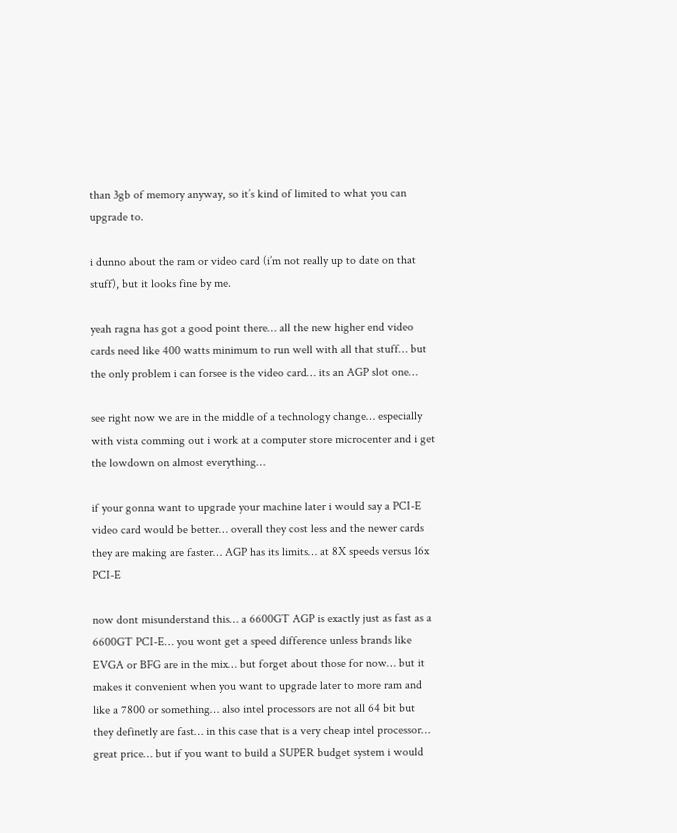than 3gb of memory anyway, so it’s kind of limited to what you can upgrade to.

i dunno about the ram or video card (i’m not really up to date on that stuff), but it looks fine by me.

yeah ragna has got a good point there… all the new higher end video cards need like 400 watts minimum to run well with all that stuff… but the only problem i can forsee is the video card… its an AGP slot one…

see right now we are in the middle of a technology change… especially with vista comming out i work at a computer store microcenter and i get the lowdown on almost everything…

if your gonna want to upgrade your machine later i would say a PCI-E video card would be better… overall they cost less and the newer cards they are making are faster… AGP has its limits… at 8X speeds versus 16x PCI-E

now dont misunderstand this… a 6600GT AGP is exactly just as fast as a 6600GT PCI-E… you wont get a speed difference unless brands like EVGA or BFG are in the mix… but forget about those for now… but it makes it convenient when you want to upgrade later to more ram and like a 7800 or something… also intel processors are not all 64 bit but they definetly are fast… in this case that is a very cheap intel processor… great price… but if you want to build a SUPER budget system i would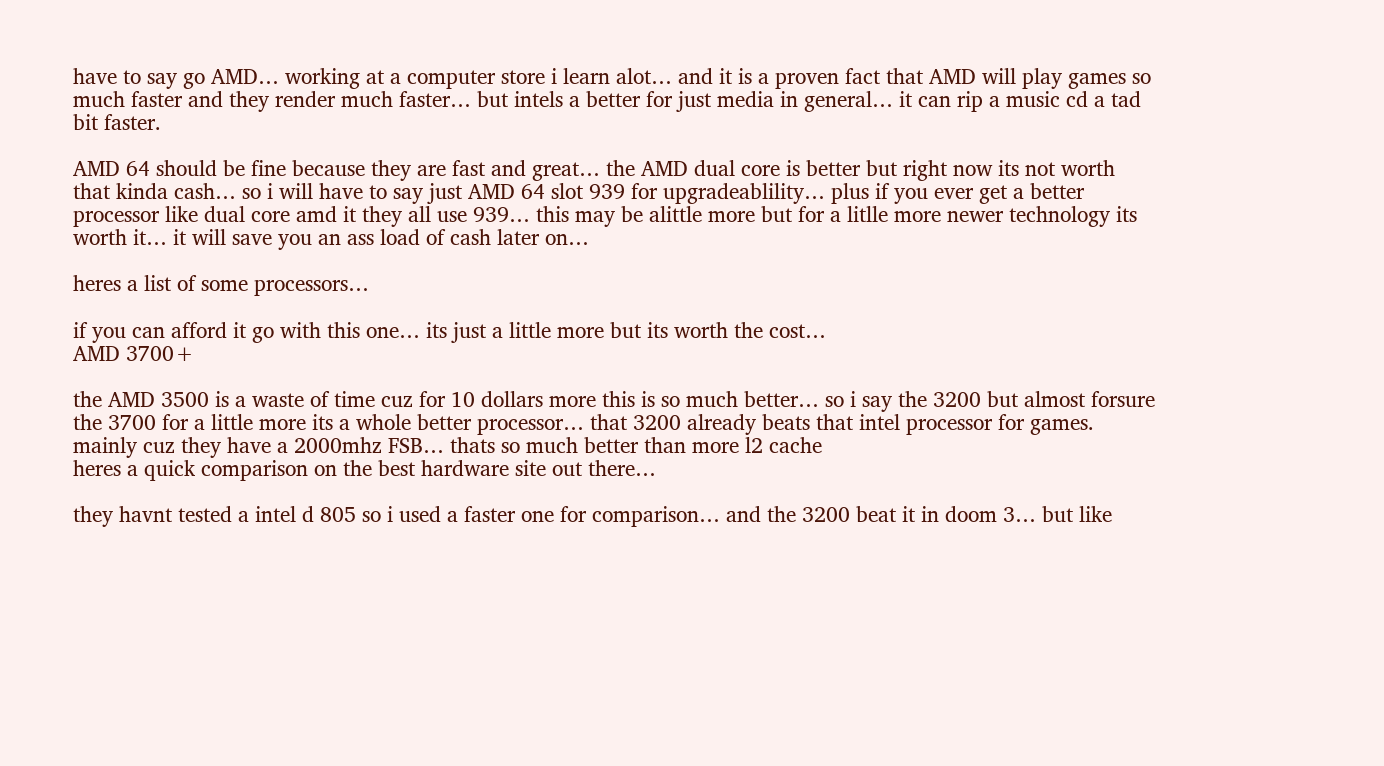have to say go AMD… working at a computer store i learn alot… and it is a proven fact that AMD will play games so much faster and they render much faster… but intels a better for just media in general… it can rip a music cd a tad bit faster.

AMD 64 should be fine because they are fast and great… the AMD dual core is better but right now its not worth that kinda cash… so i will have to say just AMD 64 slot 939 for upgradeablility… plus if you ever get a better processor like dual core amd it they all use 939… this may be alittle more but for a litlle more newer technology its worth it… it will save you an ass load of cash later on…

heres a list of some processors…

if you can afford it go with this one… its just a little more but its worth the cost…
AMD 3700+

the AMD 3500 is a waste of time cuz for 10 dollars more this is so much better… so i say the 3200 but almost forsure the 3700 for a little more its a whole better processor… that 3200 already beats that intel processor for games. mainly cuz they have a 2000mhz FSB… thats so much better than more l2 cache
heres a quick comparison on the best hardware site out there…

they havnt tested a intel d 805 so i used a faster one for comparison… and the 3200 beat it in doom 3… but like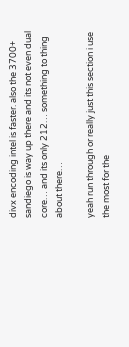divx encoding intel is faster. also the 3700+ sandiego is way up there and its not even dual core… and its only 212… something to thing about there…

yeah run through or really just this section i use the most for the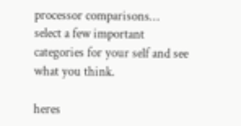processor comparisons…
select a few important categories for your self and see what you think.

heres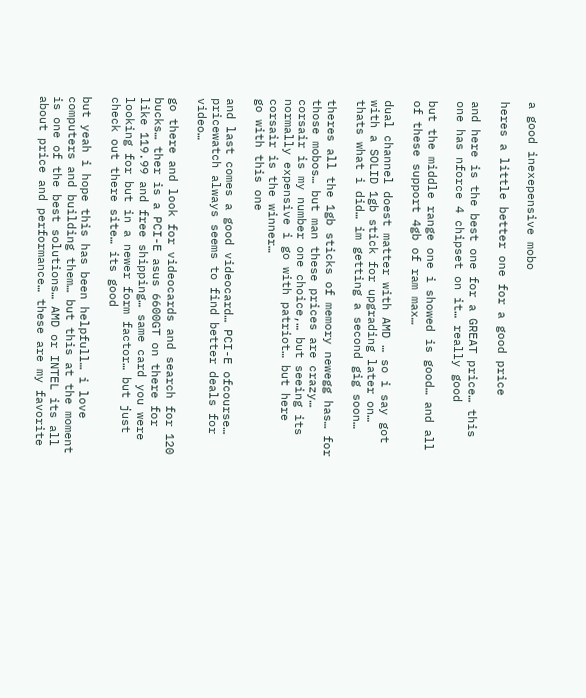a good inexepensive mobo

heres a little better one for a good price

and here is the best one for a GREAT price… this one has nforce 4 chipset on it… really good

but the middle range one i showed is good… and all of these support 4gb of ram max…

dual channel doest matter with AMD … so i say got with a SOLID 1gb stick for upgrading later on… thats what i did… im getting a second gig soon…

theres all the 1gb sticks of memory newegg has… for those mobos… but man these prices are crazy… corsair is my number one choice,… but seeing its normally expensive i go with patriot… but here corsair is the winner…
go with this one

and last comes a good videocard… PCI-E ofcourse…
pricewatch always seems to find better deals for video…

go there and look for videocards and search for 120 bucks… ther is a PCI-E asus 6600GT on there for like 119.99 and free shipping… same card you were looking for but in a newer form factor… but just check out there site… its good

but yeah i hope this has been helpfull… i love computers and building them… but this at the moment is one of the best solutions… AMD or INTEL its all about price and performance… these are my favorite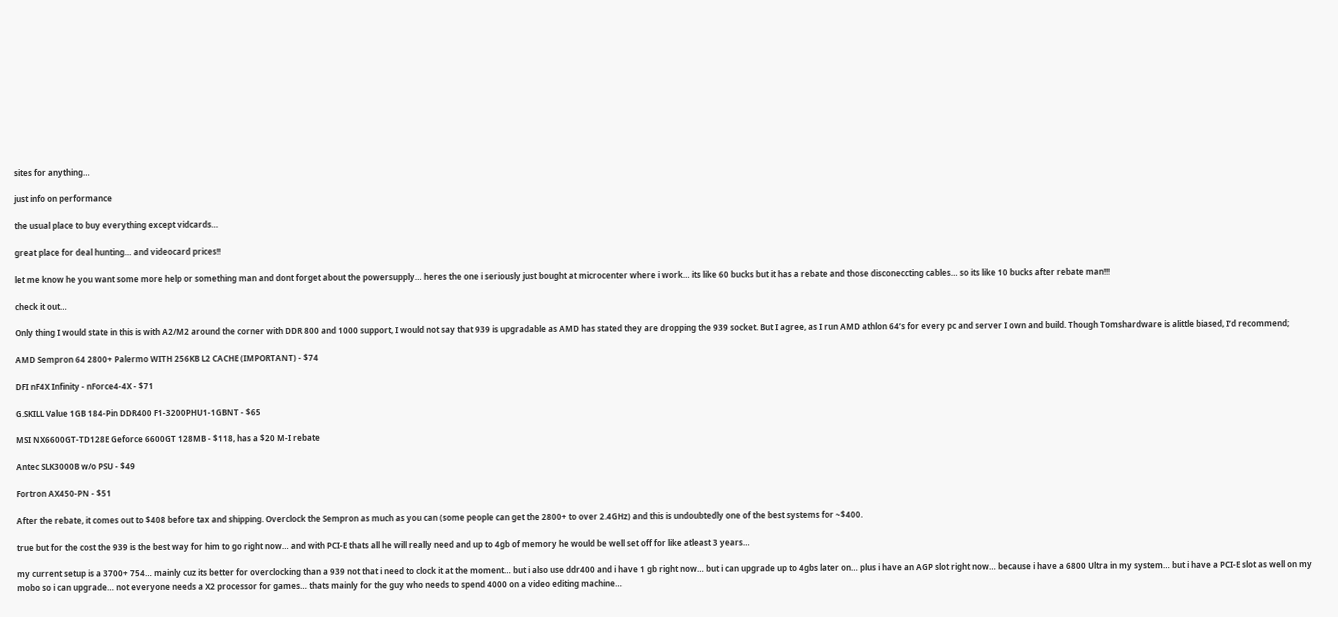sites for anything…

just info on performance

the usual place to buy everything except vidcards…

great place for deal hunting… and videocard prices!!

let me know he you want some more help or something man and dont forget about the powersupply… heres the one i seriously just bought at microcenter where i work… its like 60 bucks but it has a rebate and those disconeccting cables… so its like 10 bucks after rebate man!!!

check it out…

Only thing I would state in this is with A2/M2 around the corner with DDR 800 and 1000 support, I would not say that 939 is upgradable as AMD has stated they are dropping the 939 socket. But I agree, as I run AMD athlon 64’s for every pc and server I own and build. Though Tomshardware is alittle biased, I’d recommend;

AMD Sempron 64 2800+ Palermo WITH 256KB L2 CACHE (IMPORTANT) - $74

DFI nF4X Infinity - nForce4-4X - $71

G.SKILL Value 1GB 184-Pin DDR400 F1-3200PHU1-1GBNT - $65

MSI NX6600GT-TD128E Geforce 6600GT 128MB - $118, has a $20 M-I rebate

Antec SLK3000B w/o PSU - $49

Fortron AX450-PN - $51

After the rebate, it comes out to $408 before tax and shipping. Overclock the Sempron as much as you can (some people can get the 2800+ to over 2.4GHz) and this is undoubtedly one of the best systems for ~$400.

true but for the cost the 939 is the best way for him to go right now… and with PCI-E thats all he will really need and up to 4gb of memory he would be well set off for like atleast 3 years…

my current setup is a 3700+ 754… mainly cuz its better for overclocking than a 939 not that i need to clock it at the moment… but i also use ddr400 and i have 1 gb right now… but i can upgrade up to 4gbs later on… plus i have an AGP slot right now… because i have a 6800 Ultra in my system… but i have a PCI-E slot as well on my mobo so i can upgrade… not everyone needs a X2 processor for games… thats mainly for the guy who needs to spend 4000 on a video editing machine…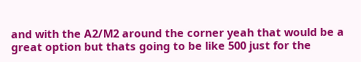and with the A2/M2 around the corner yeah that would be a great option but thats going to be like 500 just for the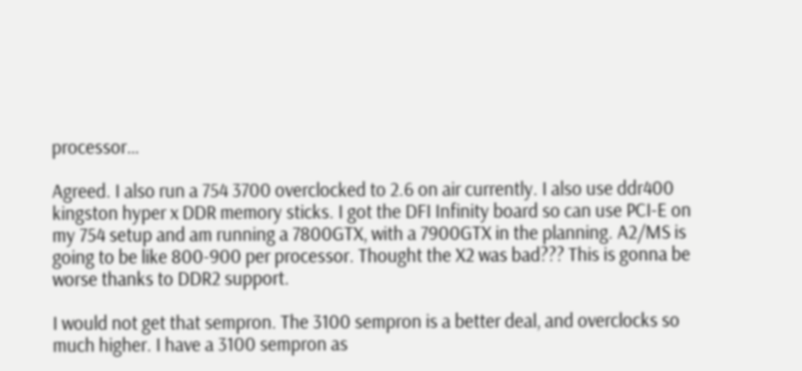processor…

Agreed. I also run a 754 3700 overclocked to 2.6 on air currently. I also use ddr400 kingston hyper x DDR memory sticks. I got the DFI Infinity board so can use PCI-E on my 754 setup and am running a 7800GTX, with a 7900GTX in the planning. A2/MS is going to be like 800-900 per processor. Thought the X2 was bad??? This is gonna be worse thanks to DDR2 support.

I would not get that sempron. The 3100 sempron is a better deal, and overclocks so much higher. I have a 3100 sempron as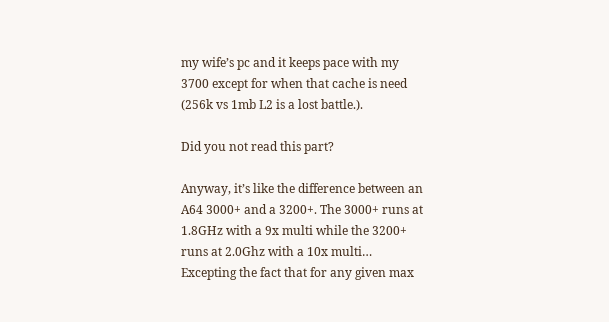my wife’s pc and it keeps pace with my 3700 except for when that cache is need (256k vs 1mb L2 is a lost battle.).

Did you not read this part?

Anyway, it’s like the difference between an A64 3000+ and a 3200+. The 3000+ runs at 1.8GHz with a 9x multi while the 3200+ runs at 2.0Ghz with a 10x multi… Excepting the fact that for any given max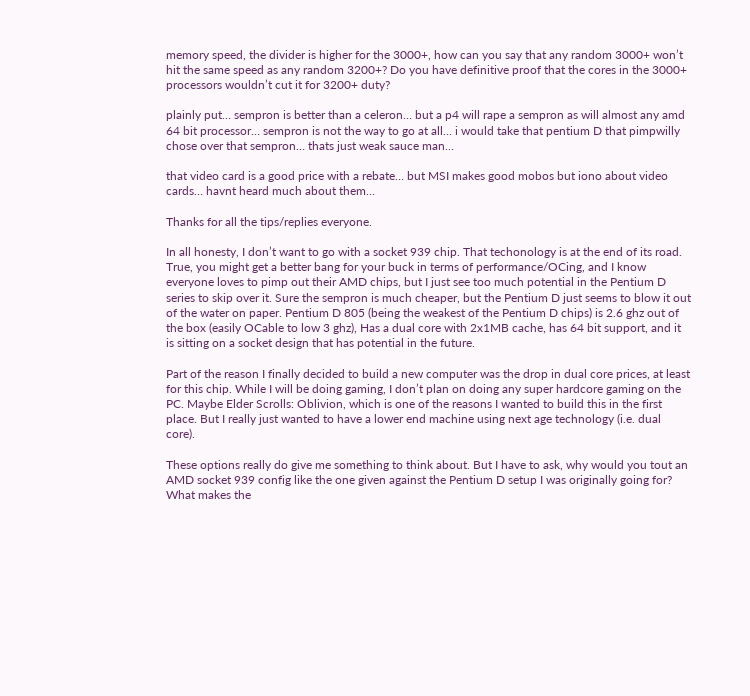memory speed, the divider is higher for the 3000+, how can you say that any random 3000+ won’t hit the same speed as any random 3200+? Do you have definitive proof that the cores in the 3000+ processors wouldn’t cut it for 3200+ duty?

plainly put… sempron is better than a celeron… but a p4 will rape a sempron as will almost any amd 64 bit processor… sempron is not the way to go at all… i would take that pentium D that pimpwilly chose over that sempron… thats just weak sauce man…

that video card is a good price with a rebate… but MSI makes good mobos but iono about video cards… havnt heard much about them…

Thanks for all the tips/replies everyone.

In all honesty, I don’t want to go with a socket 939 chip. That techonology is at the end of its road. True, you might get a better bang for your buck in terms of performance/OCing, and I know everyone loves to pimp out their AMD chips, but I just see too much potential in the Pentium D series to skip over it. Sure the sempron is much cheaper, but the Pentium D just seems to blow it out of the water on paper. Pentium D 805 (being the weakest of the Pentium D chips) is 2.6 ghz out of the box (easily OCable to low 3 ghz), Has a dual core with 2x1MB cache, has 64 bit support, and it is sitting on a socket design that has potential in the future.

Part of the reason I finally decided to build a new computer was the drop in dual core prices, at least for this chip. While I will be doing gaming, I don’t plan on doing any super hardcore gaming on the PC. Maybe Elder Scrolls: Oblivion, which is one of the reasons I wanted to build this in the first place. But I really just wanted to have a lower end machine using next age technology (i.e. dual core).

These options really do give me something to think about. But I have to ask, why would you tout an AMD socket 939 config like the one given against the Pentium D setup I was originally going for? What makes the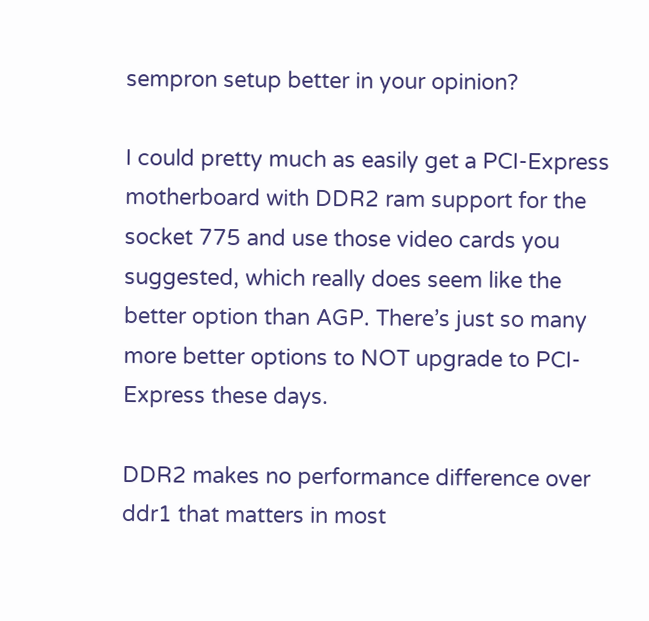sempron setup better in your opinion?

I could pretty much as easily get a PCI-Express motherboard with DDR2 ram support for the socket 775 and use those video cards you suggested, which really does seem like the better option than AGP. There’s just so many more better options to NOT upgrade to PCI-Express these days.

DDR2 makes no performance difference over ddr1 that matters in most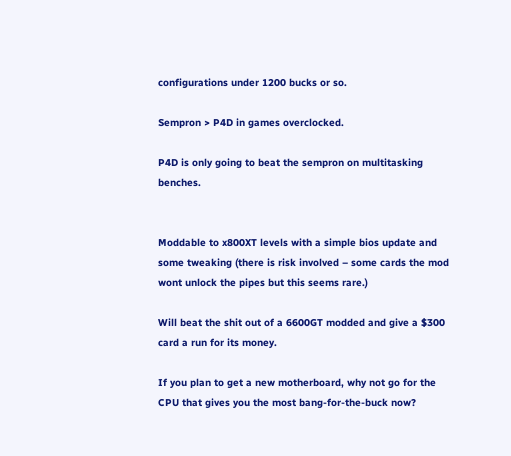configurations under 1200 bucks or so.

Sempron > P4D in games overclocked.

P4D is only going to beat the sempron on multitasking benches.


Moddable to x800XT levels with a simple bios update and some tweaking (there is risk involved – some cards the mod wont unlock the pipes but this seems rare.)

Will beat the shit out of a 6600GT modded and give a $300 card a run for its money.

If you plan to get a new motherboard, why not go for the CPU that gives you the most bang-for-the-buck now?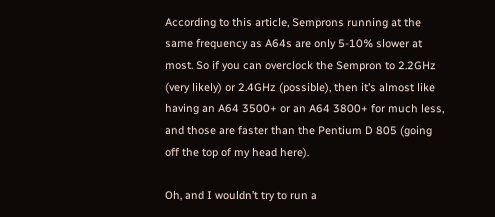According to this article, Semprons running at the same frequency as A64s are only 5-10% slower at most. So if you can overclock the Sempron to 2.2GHz (very likely) or 2.4GHz (possible), then it’s almost like having an A64 3500+ or an A64 3800+ for much less, and those are faster than the Pentium D 805 (going off the top of my head here).

Oh, and I wouldn’t try to run a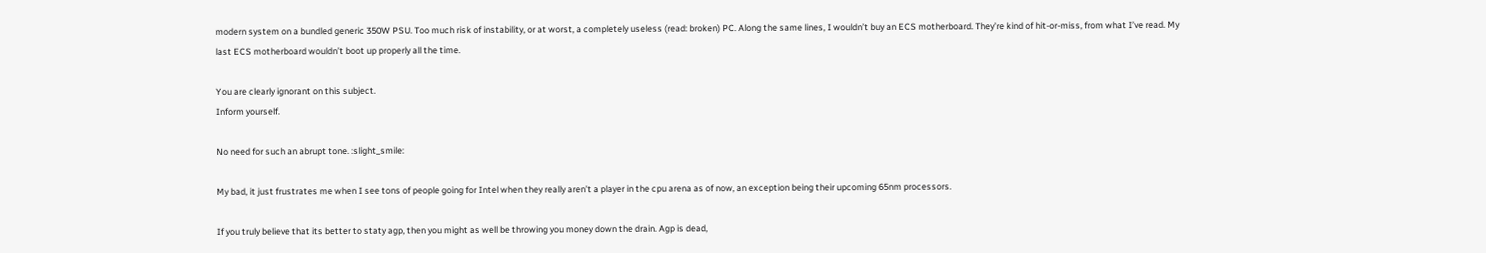modern system on a bundled generic 350W PSU. Too much risk of instability, or at worst, a completely useless (read: broken) PC. Along the same lines, I wouldn’t buy an ECS motherboard. They’re kind of hit-or-miss, from what I’ve read. My last ECS motherboard wouldn’t boot up properly all the time.

You are clearly ignorant on this subject.
Inform yourself.

No need for such an abrupt tone. :slight_smile:

My bad, it just frustrates me when I see tons of people going for Intel when they really aren’t a player in the cpu arena as of now, an exception being their upcoming 65nm processors.

If you truly believe that its better to staty agp, then you might as well be throwing you money down the drain. Agp is dead,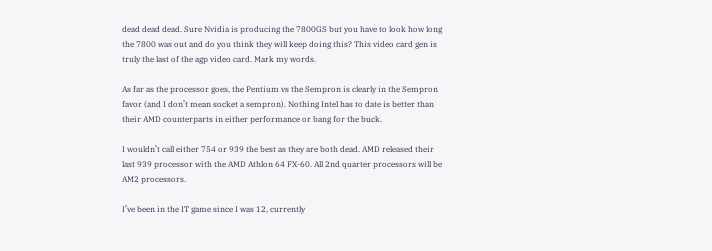dead dead dead. Sure Nvidia is producing the 7800GS but you have to look how long the 7800 was out and do you think they will keep doing this? This video card gen is truly the last of the agp video card. Mark my words.

As far as the processor goes, the Pentium vs the Sempron is clearly in the Sempron favor (and I don’t mean socket a sempron). Nothing Intel has to date is better than their AMD counterparts in either performance or bang for the buck.

I wouldn’t call either 754 or 939 the best as they are both dead. AMD released their last 939 processor with the AMD Athlon 64 FX-60. All 2nd quarter processors will be AM2 processors.

I’ve been in the IT game since I was 12, currently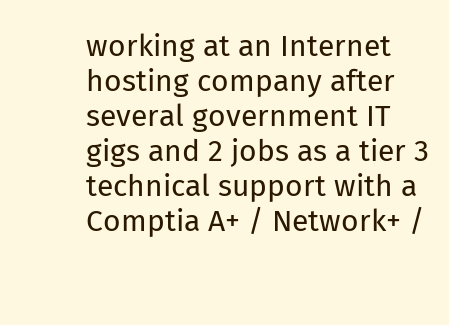working at an Internet hosting company after several government IT gigs and 2 jobs as a tier 3 technical support with a Comptia A+ / Network+ /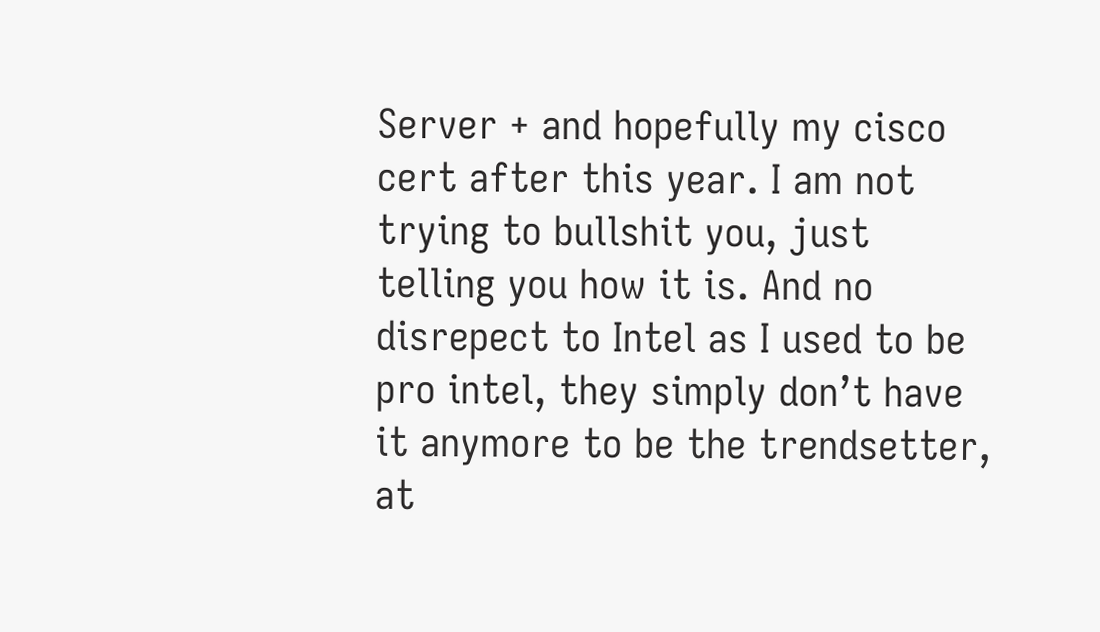Server + and hopefully my cisco cert after this year. I am not trying to bullshit you, just telling you how it is. And no disrepect to Intel as I used to be pro intel, they simply don’t have it anymore to be the trendsetter, at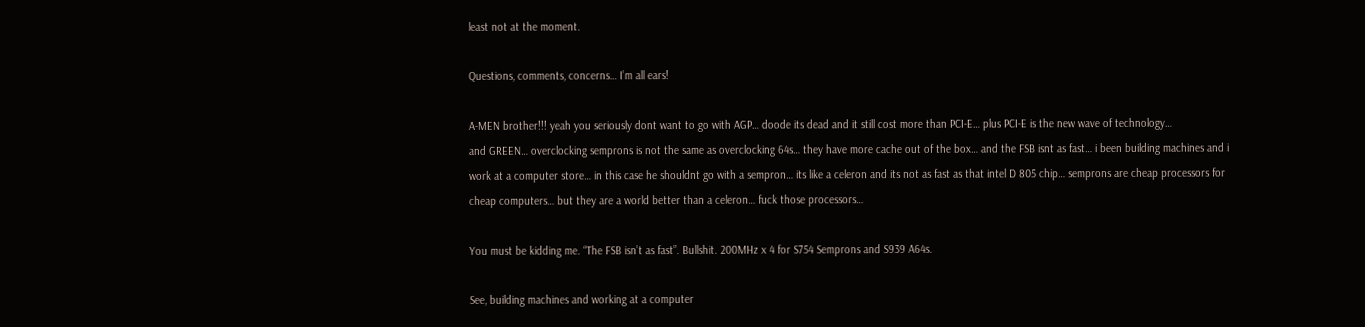least not at the moment.

Questions, comments, concerns… I’m all ears!

A-MEN brother!!! yeah you seriously dont want to go with AGP… doode its dead and it still cost more than PCI-E… plus PCI-E is the new wave of technology…
and GREEN… overclocking semprons is not the same as overclocking 64s… they have more cache out of the box… and the FSB isnt as fast… i been building machines and i work at a computer store… in this case he shouldnt go with a sempron… its like a celeron and its not as fast as that intel D 805 chip… semprons are cheap processors for cheap computers… but they are a world better than a celeron… fuck those processors…

You must be kidding me. “The FSB isn’t as fast”. Bullshit. 200MHz x 4 for S754 Semprons and S939 A64s.

See, building machines and working at a computer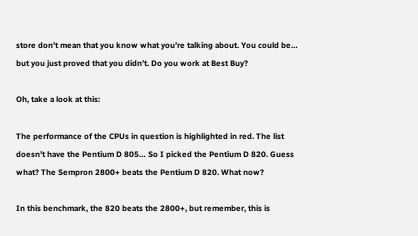store don’t mean that you know what you’re talking about. You could be… but you just proved that you didn’t. Do you work at Best Buy?

Oh, take a look at this:

The performance of the CPUs in question is highlighted in red. The list doesn’t have the Pentium D 805… So I picked the Pentium D 820. Guess what? The Sempron 2800+ beats the Pentium D 820. What now?

In this benchmark, the 820 beats the 2800+, but remember, this is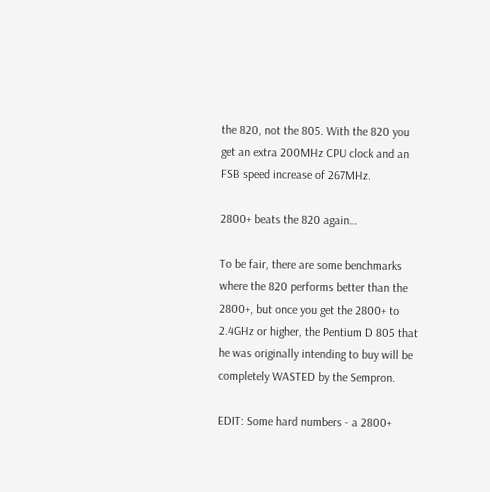the 820, not the 805. With the 820 you get an extra 200MHz CPU clock and an FSB speed increase of 267MHz.

2800+ beats the 820 again…

To be fair, there are some benchmarks where the 820 performs better than the 2800+, but once you get the 2800+ to 2.4GHz or higher, the Pentium D 805 that he was originally intending to buy will be completely WASTED by the Sempron.

EDIT: Some hard numbers - a 2800+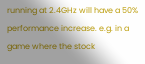running at 2.4GHz will have a 50% performance increase. e.g. in a game where the stock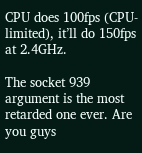CPU does 100fps (CPU-limited), it’ll do 150fps at 2.4GHz.

The socket 939 argument is the most retarded one ever. Are you guys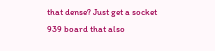that dense? Just get a socket 939 board that also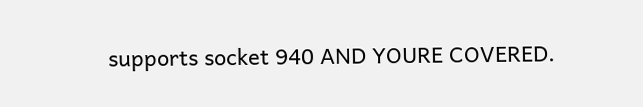supports socket 940 AND YOURE COVERED.